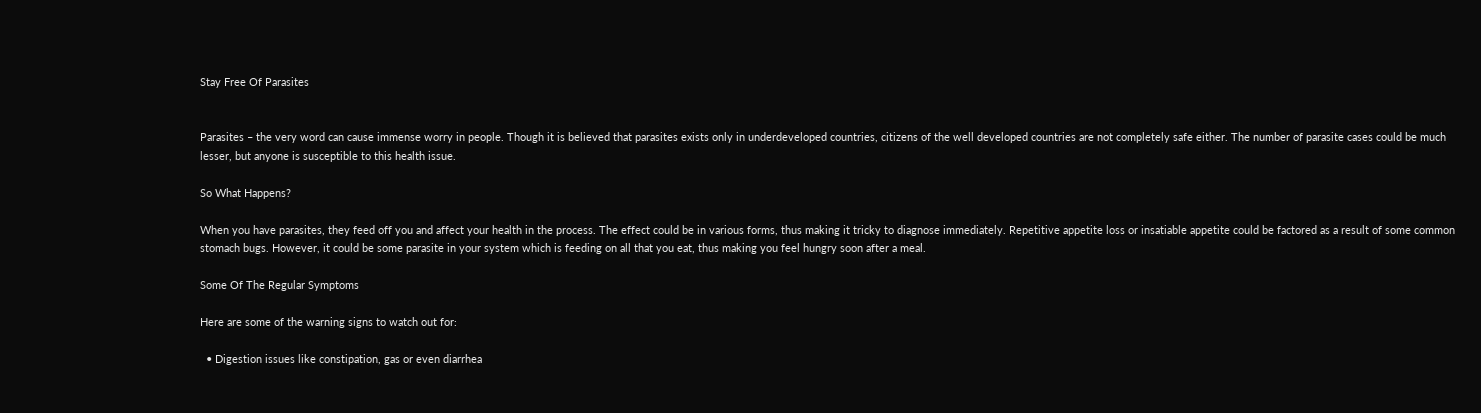Stay Free Of Parasites


Parasites – the very word can cause immense worry in people. Though it is believed that parasites exists only in underdeveloped countries, citizens of the well developed countries are not completely safe either. The number of parasite cases could be much lesser, but anyone is susceptible to this health issue.

So What Happens?

When you have parasites, they feed off you and affect your health in the process. The effect could be in various forms, thus making it tricky to diagnose immediately. Repetitive appetite loss or insatiable appetite could be factored as a result of some common stomach bugs. However, it could be some parasite in your system which is feeding on all that you eat, thus making you feel hungry soon after a meal.

Some Of The Regular Symptoms

Here are some of the warning signs to watch out for:

  • Digestion issues like constipation, gas or even diarrhea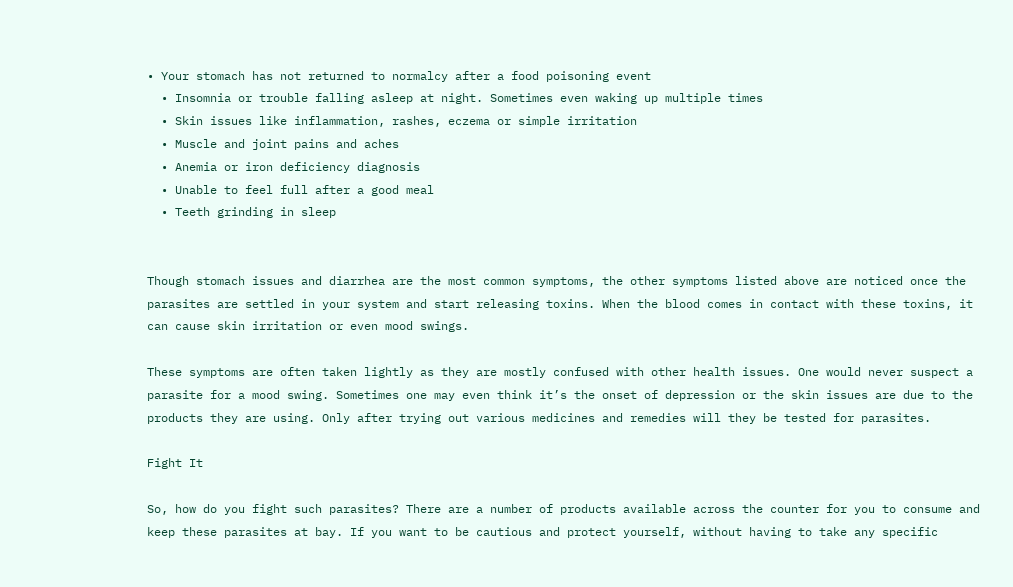• Your stomach has not returned to normalcy after a food poisoning event
  • Insomnia or trouble falling asleep at night. Sometimes even waking up multiple times
  • Skin issues like inflammation, rashes, eczema or simple irritation
  • Muscle and joint pains and aches
  • Anemia or iron deficiency diagnosis
  • Unable to feel full after a good meal
  • Teeth grinding in sleep


Though stomach issues and diarrhea are the most common symptoms, the other symptoms listed above are noticed once the parasites are settled in your system and start releasing toxins. When the blood comes in contact with these toxins, it can cause skin irritation or even mood swings.

These symptoms are often taken lightly as they are mostly confused with other health issues. One would never suspect a parasite for a mood swing. Sometimes one may even think it’s the onset of depression or the skin issues are due to the products they are using. Only after trying out various medicines and remedies will they be tested for parasites.

Fight It

So, how do you fight such parasites? There are a number of products available across the counter for you to consume and keep these parasites at bay. If you want to be cautious and protect yourself, without having to take any specific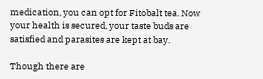medication, you can opt for Fitobalt tea. Now your health is secured, your taste buds are satisfied and parasites are kept at bay.

Though there are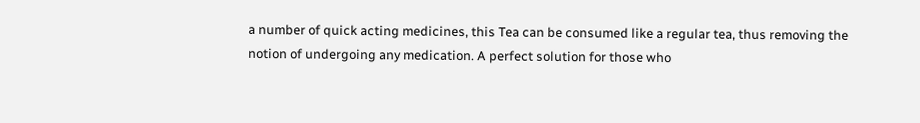a number of quick acting medicines, this Tea can be consumed like a regular tea, thus removing the notion of undergoing any medication. A perfect solution for those who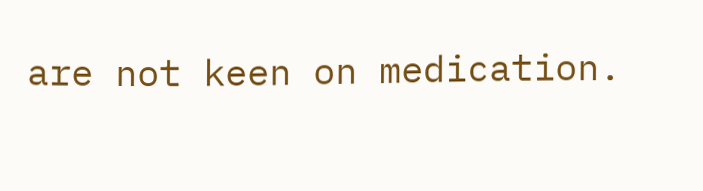are not keen on medication.